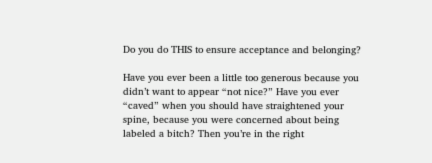Do you do THIS to ensure acceptance and belonging?

Have you ever been a little too generous because you didn’t want to appear “not nice?” Have you ever “caved” when you should have straightened your spine, because you were concerned about being labeled a bitch? Then you’re in the right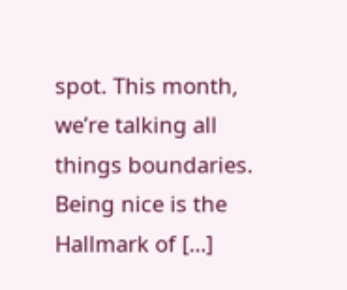spot. This month, we’re talking all things boundaries. Being nice is the Hallmark of […]